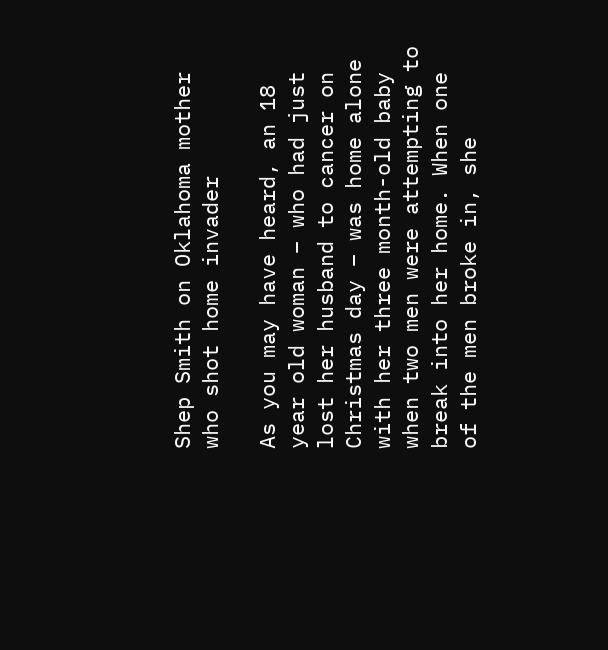Shep Smith on Oklahoma mother who shot home invader

As you may have heard, an 18 year old woman – who had just lost her husband to cancer on Christmas day – was home alone with her three month-old baby when two men were attempting to break into her home. When one of the men broke in, she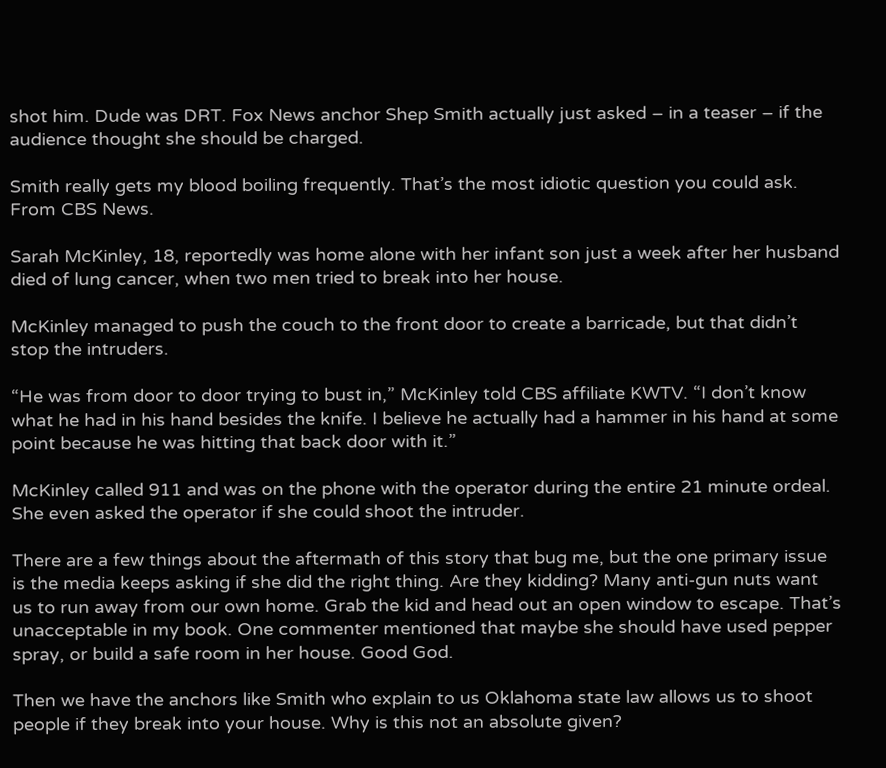shot him. Dude was DRT. Fox News anchor Shep Smith actually just asked – in a teaser – if the audience thought she should be charged.

Smith really gets my blood boiling frequently. That’s the most idiotic question you could ask. From CBS News.

Sarah McKinley, 18, reportedly was home alone with her infant son just a week after her husband died of lung cancer, when two men tried to break into her house.

McKinley managed to push the couch to the front door to create a barricade, but that didn’t stop the intruders.

“He was from door to door trying to bust in,” McKinley told CBS affiliate KWTV. “I don’t know what he had in his hand besides the knife. I believe he actually had a hammer in his hand at some point because he was hitting that back door with it.”

McKinley called 911 and was on the phone with the operator during the entire 21 minute ordeal. She even asked the operator if she could shoot the intruder.

There are a few things about the aftermath of this story that bug me, but the one primary issue is the media keeps asking if she did the right thing. Are they kidding? Many anti-gun nuts want us to run away from our own home. Grab the kid and head out an open window to escape. That’s unacceptable in my book. One commenter mentioned that maybe she should have used pepper spray, or build a safe room in her house. Good God.

Then we have the anchors like Smith who explain to us Oklahoma state law allows us to shoot people if they break into your house. Why is this not an absolute given?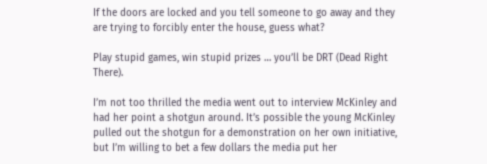If the doors are locked and you tell someone to go away and they are trying to forcibly enter the house, guess what?

Play stupid games, win stupid prizes … you’ll be DRT (Dead Right There).

I’m not too thrilled the media went out to interview McKinley and had her point a shotgun around. It’s possible the young McKinley pulled out the shotgun for a demonstration on her own initiative, but I’m willing to bet a few dollars the media put her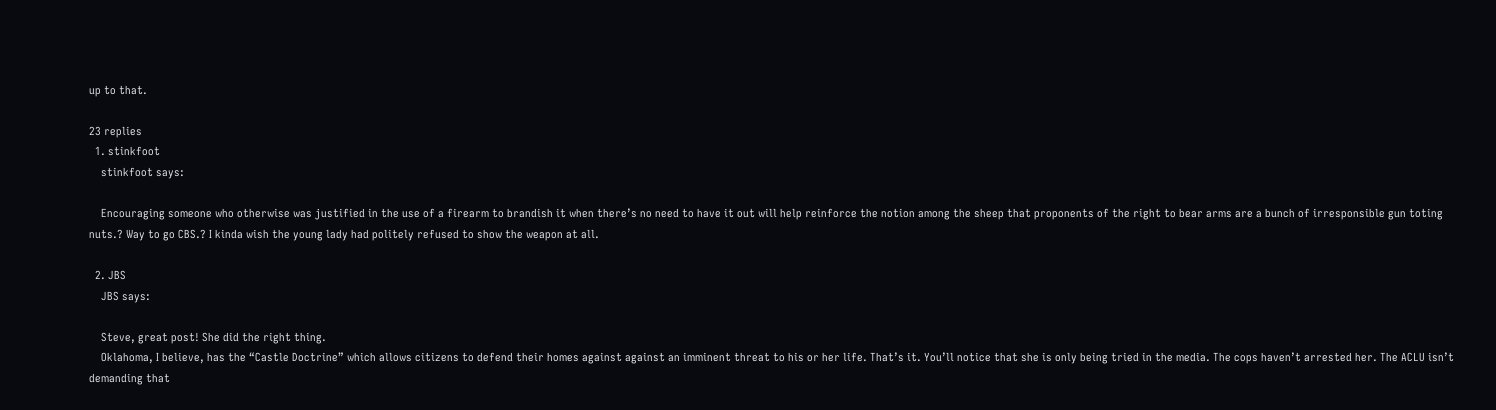up to that.

23 replies
  1. stinkfoot
    stinkfoot says:

    Encouraging someone who otherwise was justified in the use of a firearm to brandish it when there’s no need to have it out will help reinforce the notion among the sheep that proponents of the right to bear arms are a bunch of irresponsible gun toting nuts.? Way to go CBS.? I kinda wish the young lady had politely refused to show the weapon at all.

  2. JBS
    JBS says:

    Steve, great post! She did the right thing.
    Oklahoma, I believe, has the “Castle Doctrine” which allows citizens to defend their homes against against an imminent threat to his or her life. That’s it. You’ll notice that she is only being tried in the media. The cops haven’t arrested her. The ACLU isn’t demanding that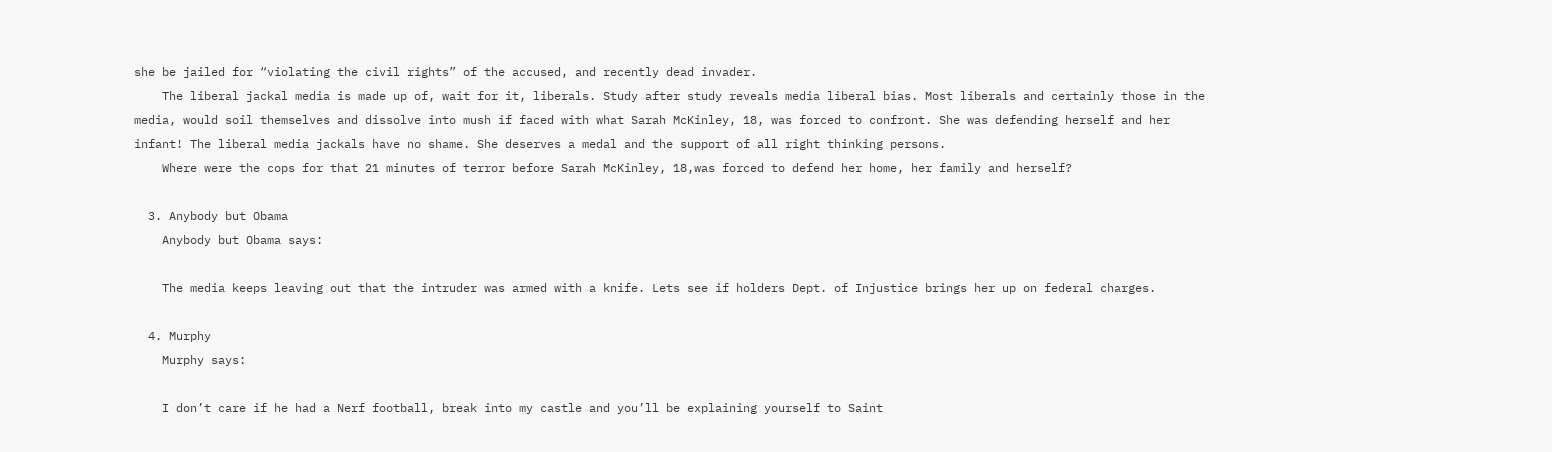she be jailed for “violating the civil rights” of the accused, and recently dead invader.
    The liberal jackal media is made up of, wait for it, liberals. Study after study reveals media liberal bias. Most liberals and certainly those in the media, would soil themselves and dissolve into mush if faced with what Sarah McKinley, 18, was forced to confront. She was defending herself and her infant! The liberal media jackals have no shame. She deserves a medal and the support of all right thinking persons.
    Where were the cops for that 21 minutes of terror before Sarah McKinley, 18,was forced to defend her home, her family and herself?

  3. Anybody but Obama
    Anybody but Obama says:

    The media keeps leaving out that the intruder was armed with a knife. Lets see if holders Dept. of Injustice brings her up on federal charges.

  4. Murphy
    Murphy says:

    I don’t care if he had a Nerf football, break into my castle and you’ll be explaining yourself to Saint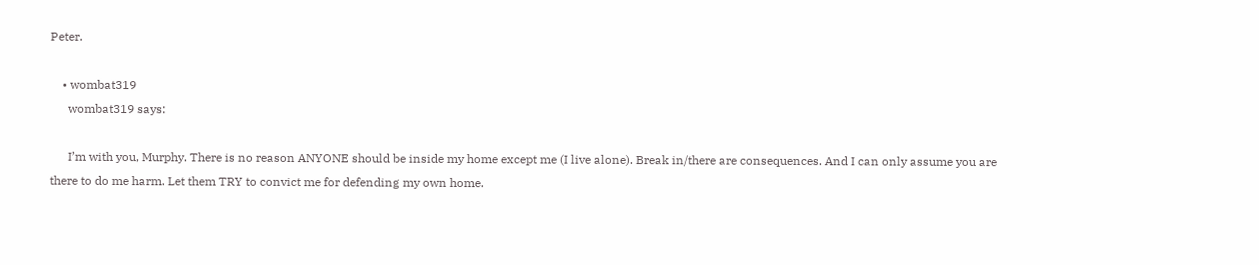Peter.

    • wombat319
      wombat319 says:

      I’m with you, Murphy. There is no reason ANYONE should be inside my home except me (I live alone). Break in/there are consequences. And I can only assume you are there to do me harm. Let them TRY to convict me for defending my own home.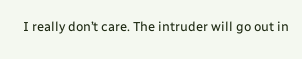I really don’t care. The intruder will go out in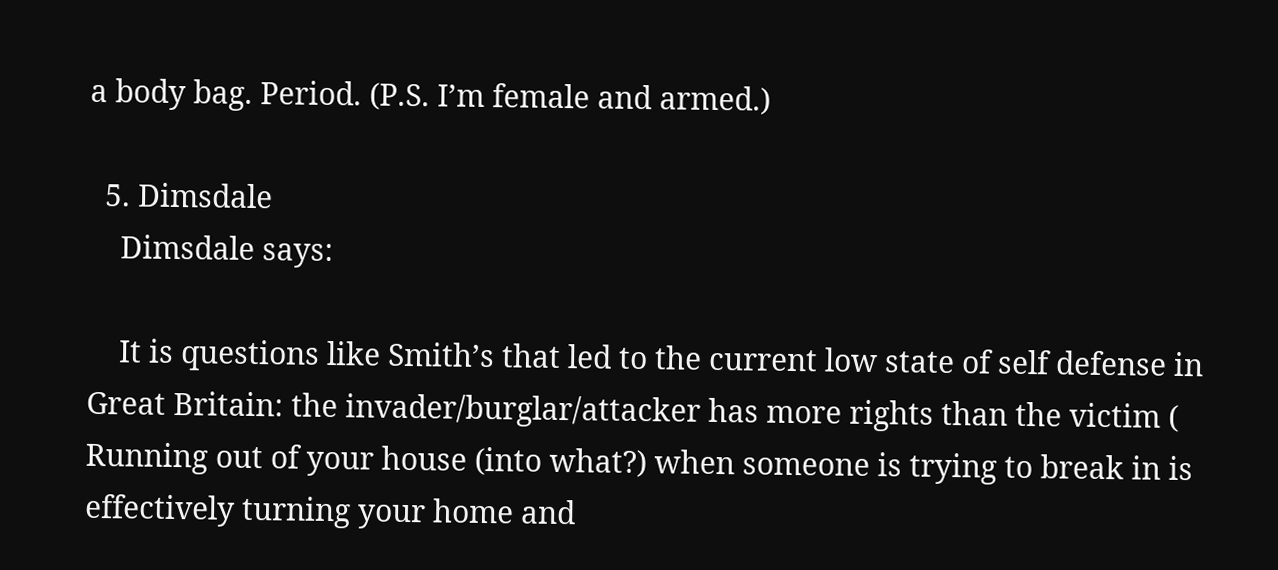a body bag. Period. (P.S. I’m female and armed.)

  5. Dimsdale
    Dimsdale says:

    It is questions like Smith’s that led to the current low state of self defense in Great Britain: the invader/burglar/attacker has more rights than the victim ( Running out of your house (into what?) when someone is trying to break in is effectively turning your home and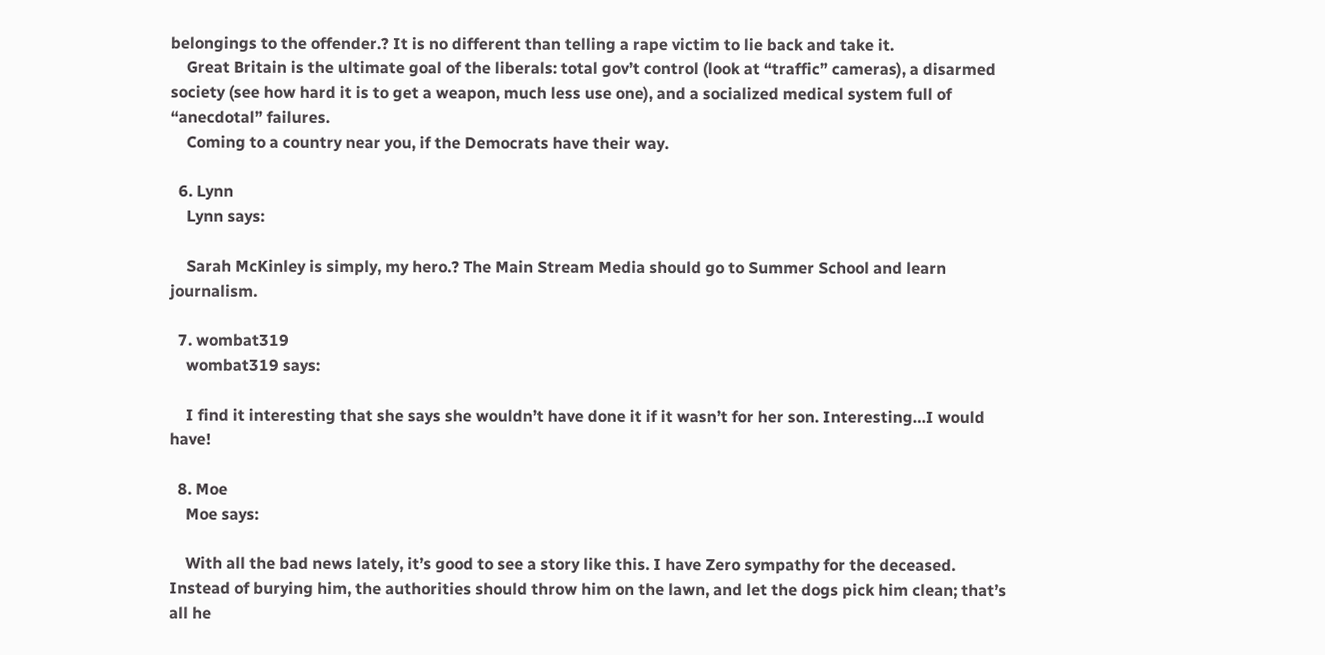belongings to the offender.? It is no different than telling a rape victim to lie back and take it.
    Great Britain is the ultimate goal of the liberals: total gov’t control (look at “traffic” cameras), a disarmed society (see how hard it is to get a weapon, much less use one), and a socialized medical system full of “anecdotal” failures.
    Coming to a country near you, if the Democrats have their way.

  6. Lynn
    Lynn says:

    Sarah McKinley is simply, my hero.? The Main Stream Media should go to Summer School and learn journalism.

  7. wombat319
    wombat319 says:

    I find it interesting that she says she wouldn’t have done it if it wasn’t for her son. Interesting…I would have!

  8. Moe
    Moe says:

    With all the bad news lately, it’s good to see a story like this. I have Zero sympathy for the deceased. Instead of burying him, the authorities should throw him on the lawn, and let the dogs pick him clean; that’s all he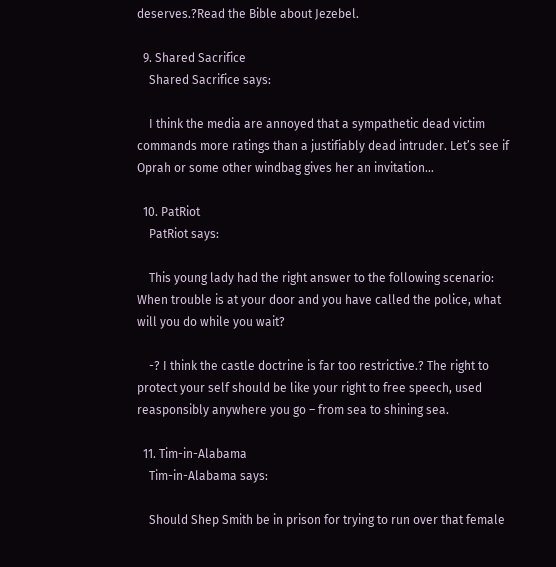deserves.?Read the Bible about Jezebel.

  9. Shared Sacrifice
    Shared Sacrifice says:

    I think the media are annoyed that a sympathetic dead victim commands more ratings than a justifiably dead intruder. Let’s see if Oprah or some other windbag gives her an invitation…

  10. PatRiot
    PatRiot says:

    This young lady had the right answer to the following scenario: When trouble is at your door and you have called the police, what will you do while you wait?

    -? I think the castle doctrine is far too restrictive.? The right to protect your self should be like your right to free speech, used reasponsibly anywhere you go – from sea to shining sea.

  11. Tim-in-Alabama
    Tim-in-Alabama says:

    Should Shep Smith be in prison for trying to run over that female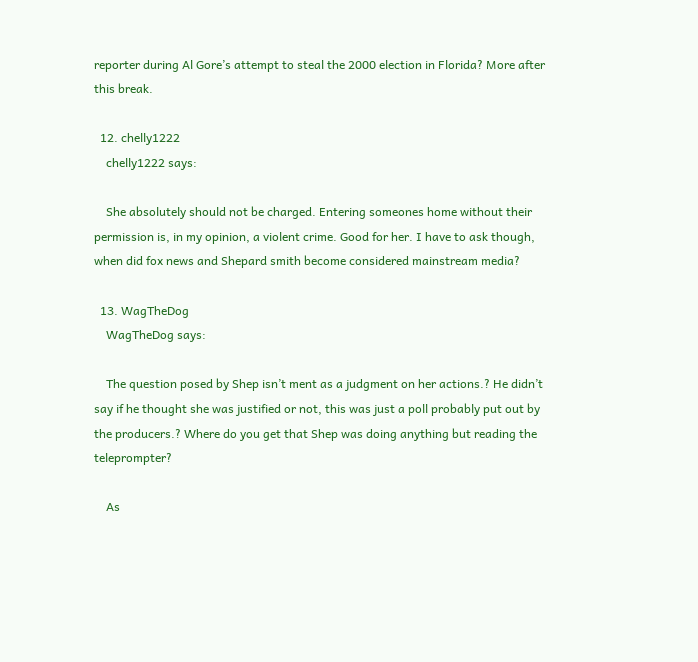reporter during Al Gore’s attempt to steal the 2000 election in Florida? More after this break.

  12. chelly1222
    chelly1222 says:

    She absolutely should not be charged. Entering someones home without their permission is, in my opinion, a violent crime. Good for her. I have to ask though, when did fox news and Shepard smith become considered mainstream media?

  13. WagTheDog
    WagTheDog says:

    The question posed by Shep isn’t ment as a judgment on her actions.? He didn’t say if he thought she was justified or not, this was just a poll probably put out by the producers.? Where do you get that Shep was doing anything but reading the teleprompter?

    As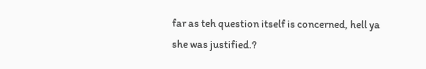far as teh question itself is concerned, hell ya she was justified.?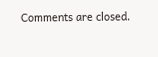Comments are closed.